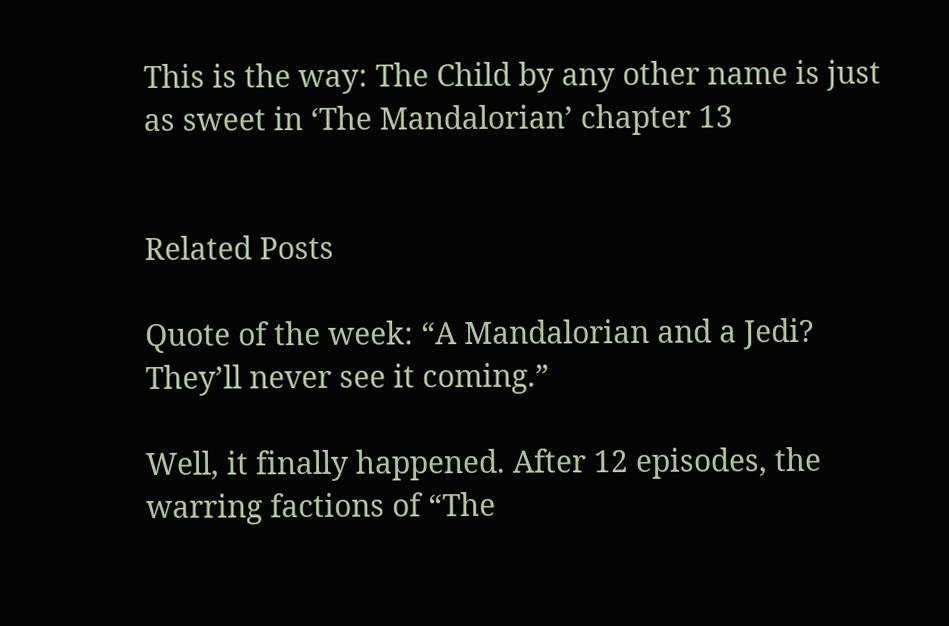This is the way: The Child by any other name is just as sweet in ‘The Mandalorian’ chapter 13


Related Posts

Quote of the week: “A Mandalorian and a Jedi? They’ll never see it coming.”

Well, it finally happened. After 12 episodes, the warring factions of “The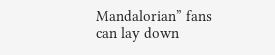Mandalorian” fans can lay down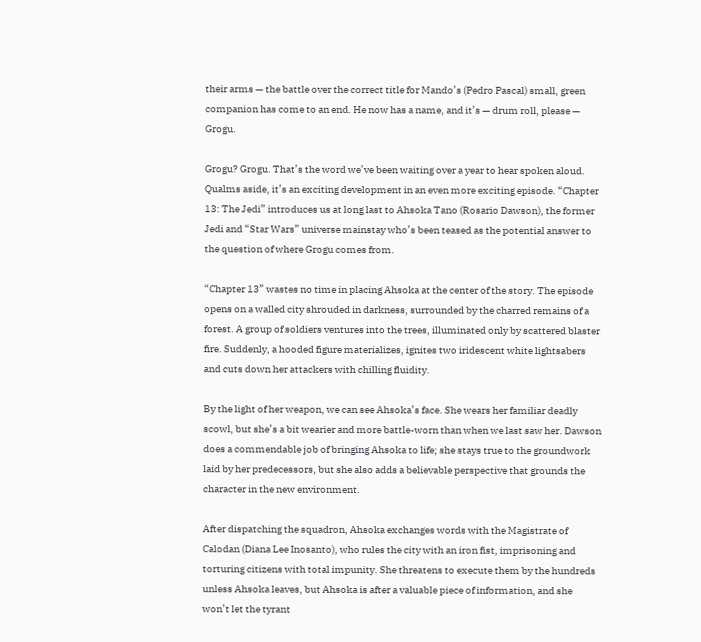their arms — the battle over the correct title for Mando’s (Pedro Pascal) small, green companion has come to an end. He now has a name, and it’s — drum roll, please — Grogu.

Grogu? Grogu. That’s the word we’ve been waiting over a year to hear spoken aloud. Qualms aside, it’s an exciting development in an even more exciting episode. “Chapter 13: The Jedi” introduces us at long last to Ahsoka Tano (Rosario Dawson), the former Jedi and “Star Wars” universe mainstay who’s been teased as the potential answer to the question of where Grogu comes from.

“Chapter 13” wastes no time in placing Ahsoka at the center of the story. The episode opens on a walled city shrouded in darkness, surrounded by the charred remains of a forest. A group of soldiers ventures into the trees, illuminated only by scattered blaster fire. Suddenly, a hooded figure materializes, ignites two iridescent white lightsabers and cuts down her attackers with chilling fluidity.

By the light of her weapon, we can see Ahsoka’s face. She wears her familiar deadly scowl, but she’s a bit wearier and more battle-worn than when we last saw her. Dawson does a commendable job of bringing Ahsoka to life; she stays true to the groundwork laid by her predecessors, but she also adds a believable perspective that grounds the character in the new environment.

After dispatching the squadron, Ahsoka exchanges words with the Magistrate of Calodan (Diana Lee Inosanto), who rules the city with an iron fist, imprisoning and torturing citizens with total impunity. She threatens to execute them by the hundreds unless Ahsoka leaves, but Ahsoka is after a valuable piece of information, and she won’t let the tyrant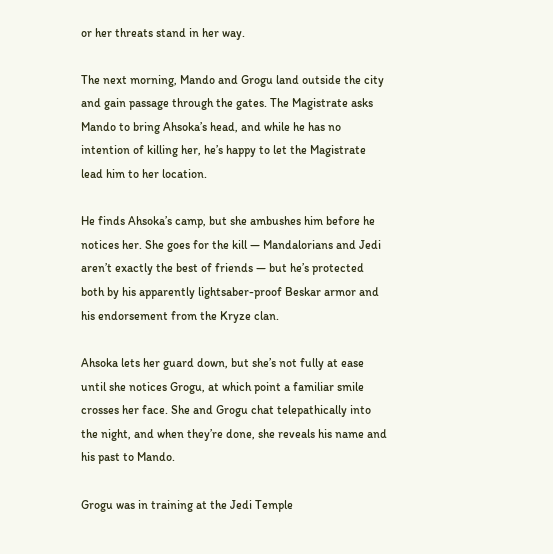or her threats stand in her way.

The next morning, Mando and Grogu land outside the city and gain passage through the gates. The Magistrate asks Mando to bring Ahsoka’s head, and while he has no intention of killing her, he’s happy to let the Magistrate lead him to her location.

He finds Ahsoka’s camp, but she ambushes him before he notices her. She goes for the kill — Mandalorians and Jedi aren’t exactly the best of friends — but he’s protected both by his apparently lightsaber-proof Beskar armor and his endorsement from the Kryze clan.

Ahsoka lets her guard down, but she’s not fully at ease until she notices Grogu, at which point a familiar smile crosses her face. She and Grogu chat telepathically into the night, and when they’re done, she reveals his name and his past to Mando.

Grogu was in training at the Jedi Temple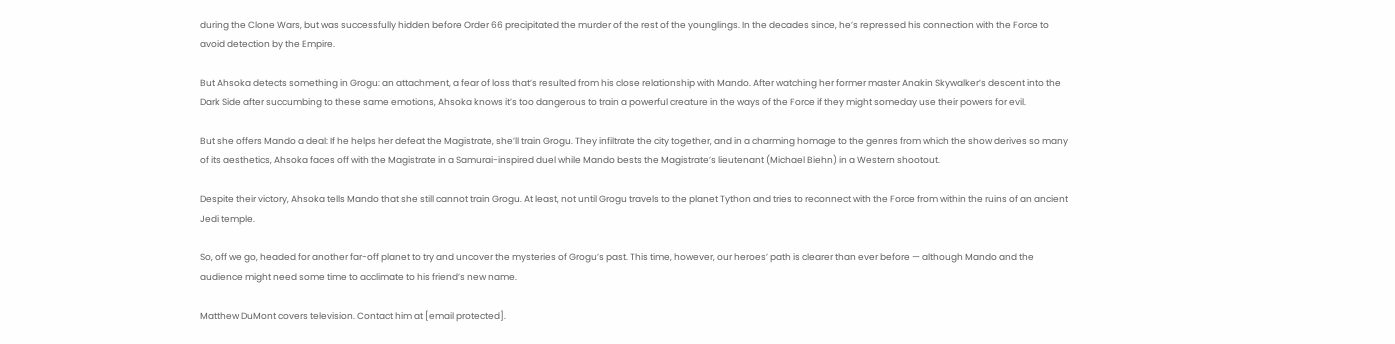during the Clone Wars, but was successfully hidden before Order 66 precipitated the murder of the rest of the younglings. In the decades since, he’s repressed his connection with the Force to avoid detection by the Empire.

But Ahsoka detects something in Grogu: an attachment, a fear of loss that’s resulted from his close relationship with Mando. After watching her former master Anakin Skywalker’s descent into the Dark Side after succumbing to these same emotions, Ahsoka knows it’s too dangerous to train a powerful creature in the ways of the Force if they might someday use their powers for evil.

But she offers Mando a deal: If he helps her defeat the Magistrate, she’ll train Grogu. They infiltrate the city together, and in a charming homage to the genres from which the show derives so many of its aesthetics, Ahsoka faces off with the Magistrate in a Samurai-inspired duel while Mando bests the Magistrate’s lieutenant (Michael Biehn) in a Western shootout.

Despite their victory, Ahsoka tells Mando that she still cannot train Grogu. At least, not until Grogu travels to the planet Tython and tries to reconnect with the Force from within the ruins of an ancient Jedi temple.

So, off we go, headed for another far-off planet to try and uncover the mysteries of Grogu’s past. This time, however, our heroes’ path is clearer than ever before — although Mando and the audience might need some time to acclimate to his friend’s new name.

Matthew DuMont covers television. Contact him at [email protected].